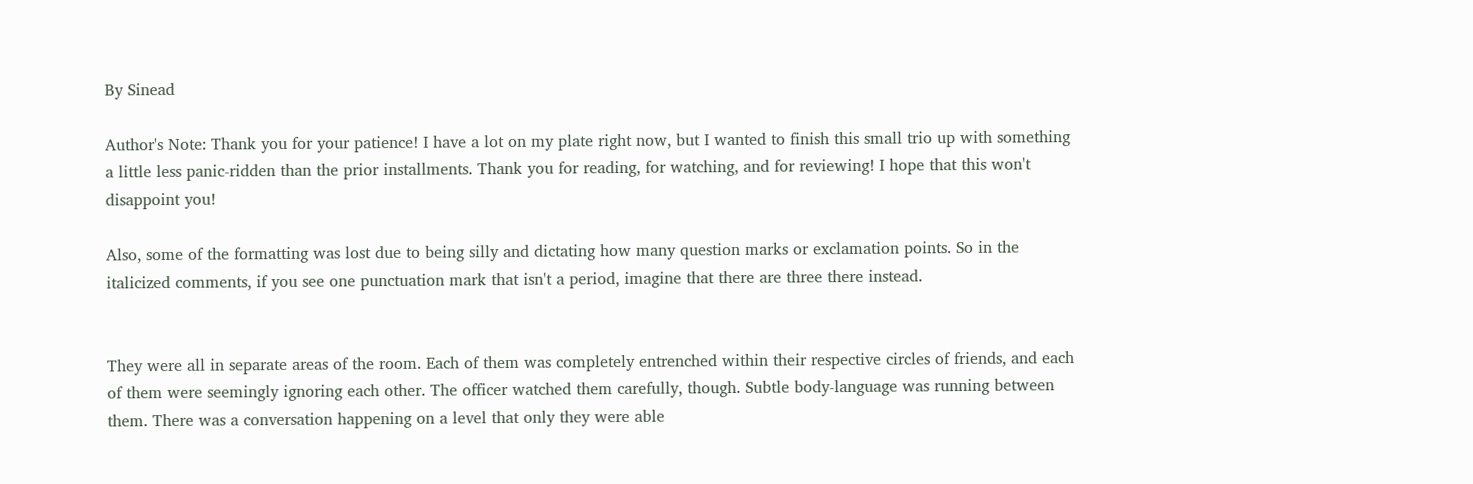By Sinead

Author's Note: Thank you for your patience! I have a lot on my plate right now, but I wanted to finish this small trio up with something a little less panic-ridden than the prior installments. Thank you for reading, for watching, and for reviewing! I hope that this won't disappoint you!

Also, some of the formatting was lost due to being silly and dictating how many question marks or exclamation points. So in the italicized comments, if you see one punctuation mark that isn't a period, imagine that there are three there instead.


They were all in separate areas of the room. Each of them was completely entrenched within their respective circles of friends, and each of them were seemingly ignoring each other. The officer watched them carefully, though. Subtle body-language was running between them. There was a conversation happening on a level that only they were able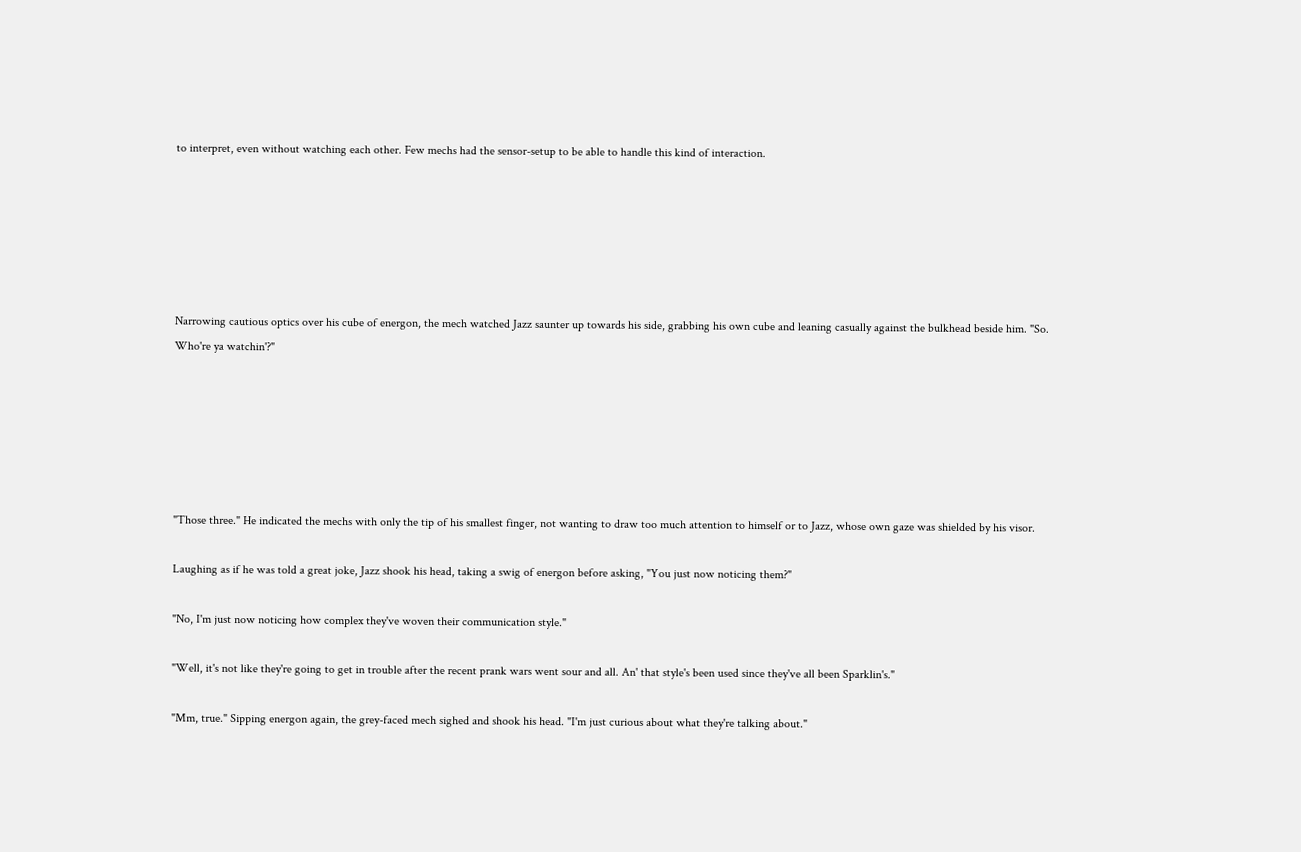to interpret, even without watching each other. Few mechs had the sensor-setup to be able to handle this kind of interaction.






Narrowing cautious optics over his cube of energon, the mech watched Jazz saunter up towards his side, grabbing his own cube and leaning casually against the bulkhead beside him. "So. Who're ya watchin'?"






"Those three." He indicated the mechs with only the tip of his smallest finger, not wanting to draw too much attention to himself or to Jazz, whose own gaze was shielded by his visor.

Laughing as if he was told a great joke, Jazz shook his head, taking a swig of energon before asking, "You just now noticing them?"

"No, I'm just now noticing how complex they've woven their communication style."

"Well, it's not like they're going to get in trouble after the recent prank wars went sour and all. An' that style's been used since they've all been Sparklin's."

"Mm, true." Sipping energon again, the grey-faced mech sighed and shook his head. "I'm just curious about what they're talking about."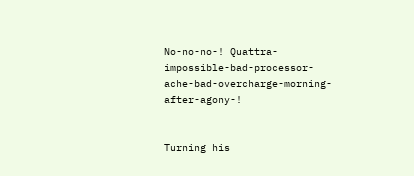No-no-no-! Quattra-impossible-bad-processor-ache-bad-overcharge-morning-after-agony-!


Turning his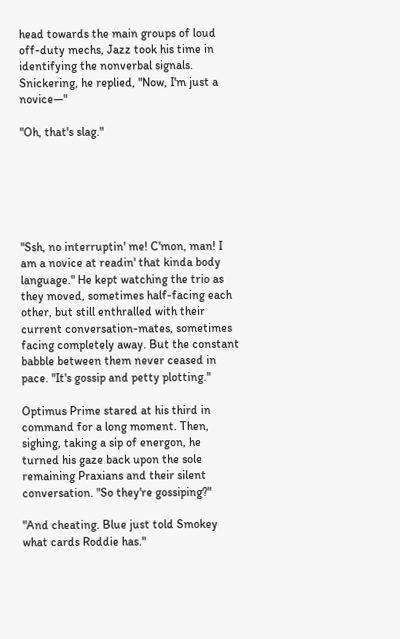head towards the main groups of loud off-duty mechs, Jazz took his time in identifying the nonverbal signals. Snickering, he replied, "Now, I'm just a novice—"

"Oh, that's slag."






"Ssh, no interruptin' me! C'mon, man! I am a novice at readin' that kinda body language." He kept watching the trio as they moved, sometimes half-facing each other, but still enthralled with their current conversation-mates, sometimes facing completely away. But the constant babble between them never ceased in pace. "It's gossip and petty plotting."

Optimus Prime stared at his third in command for a long moment. Then, sighing, taking a sip of energon, he turned his gaze back upon the sole remaining Praxians and their silent conversation. "So they're gossiping?"

"And cheating. Blue just told Smokey what cards Roddie has."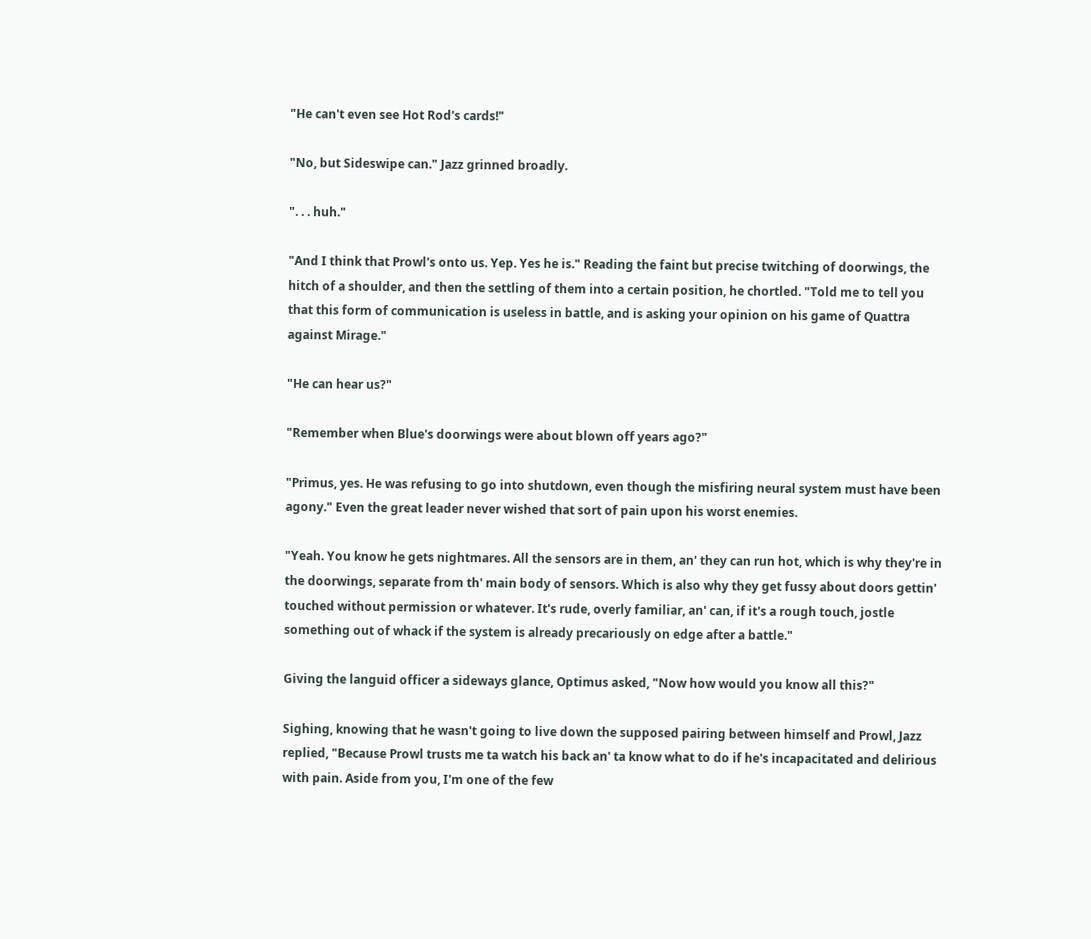"He can't even see Hot Rod's cards!"

"No, but Sideswipe can." Jazz grinned broadly.

". . . huh."

"And I think that Prowl's onto us. Yep. Yes he is." Reading the faint but precise twitching of doorwings, the hitch of a shoulder, and then the settling of them into a certain position, he chortled. "Told me to tell you that this form of communication is useless in battle, and is asking your opinion on his game of Quattra against Mirage."

"He can hear us?"

"Remember when Blue's doorwings were about blown off years ago?"

"Primus, yes. He was refusing to go into shutdown, even though the misfiring neural system must have been agony." Even the great leader never wished that sort of pain upon his worst enemies.

"Yeah. You know he gets nightmares. All the sensors are in them, an' they can run hot, which is why they're in the doorwings, separate from th' main body of sensors. Which is also why they get fussy about doors gettin' touched without permission or whatever. It's rude, overly familiar, an' can, if it's a rough touch, jostle something out of whack if the system is already precariously on edge after a battle."

Giving the languid officer a sideways glance, Optimus asked, "Now how would you know all this?"

Sighing, knowing that he wasn't going to live down the supposed pairing between himself and Prowl, Jazz replied, "Because Prowl trusts me ta watch his back an' ta know what to do if he's incapacitated and delirious with pain. Aside from you, I'm one of the few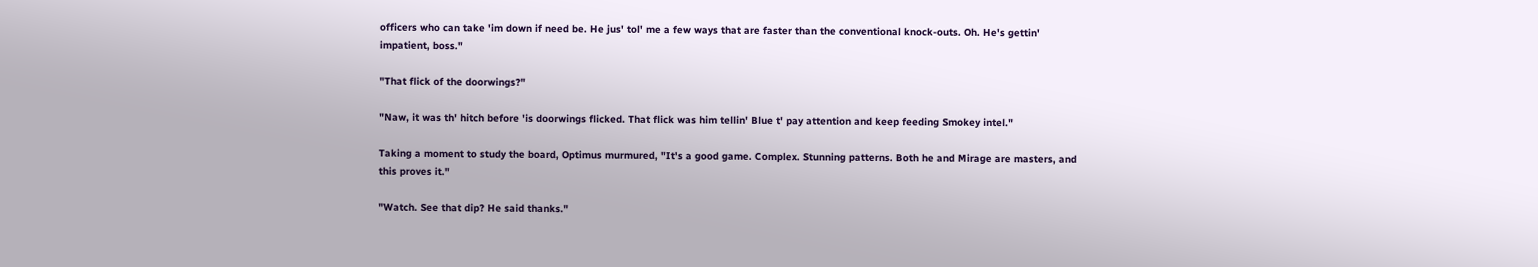officers who can take 'im down if need be. He jus' tol' me a few ways that are faster than the conventional knock-outs. Oh. He's gettin' impatient, boss."

"That flick of the doorwings?"

"Naw, it was th' hitch before 'is doorwings flicked. That flick was him tellin' Blue t' pay attention and keep feeding Smokey intel."

Taking a moment to study the board, Optimus murmured, "It's a good game. Complex. Stunning patterns. Both he and Mirage are masters, and this proves it."

"Watch. See that dip? He said thanks."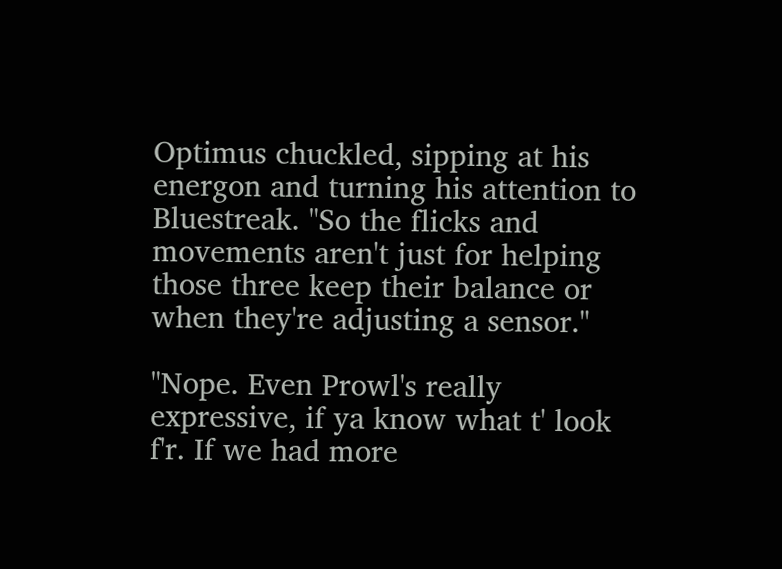Optimus chuckled, sipping at his energon and turning his attention to Bluestreak. "So the flicks and movements aren't just for helping those three keep their balance or when they're adjusting a sensor."

"Nope. Even Prowl's really expressive, if ya know what t' look f'r. If we had more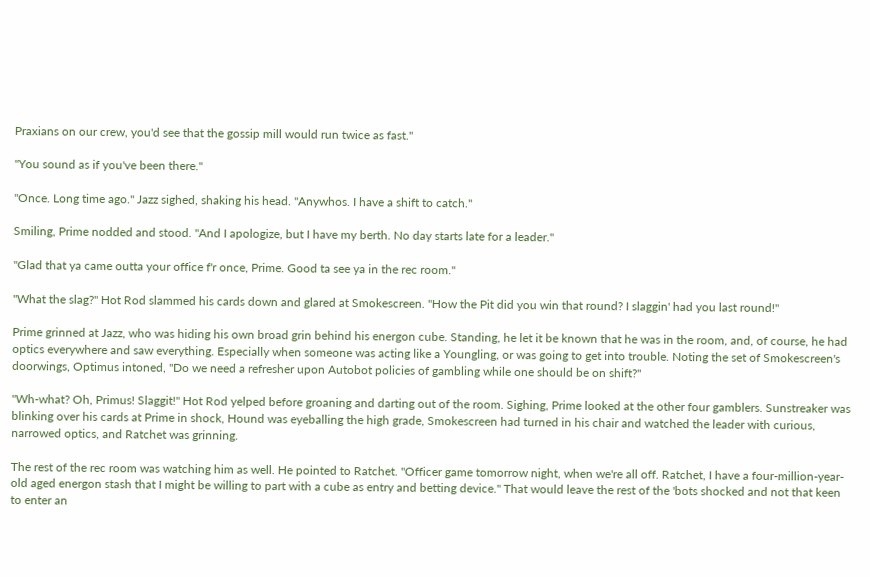Praxians on our crew, you'd see that the gossip mill would run twice as fast."

"You sound as if you've been there."

"Once. Long time ago." Jazz sighed, shaking his head. "Anywhos. I have a shift to catch."

Smiling, Prime nodded and stood. "And I apologize, but I have my berth. No day starts late for a leader."

"Glad that ya came outta your office f'r once, Prime. Good ta see ya in the rec room."

"What the slag?" Hot Rod slammed his cards down and glared at Smokescreen. "How the Pit did you win that round? I slaggin' had you last round!"

Prime grinned at Jazz, who was hiding his own broad grin behind his energon cube. Standing, he let it be known that he was in the room, and, of course, he had optics everywhere and saw everything. Especially when someone was acting like a Youngling, or was going to get into trouble. Noting the set of Smokescreen's doorwings, Optimus intoned, "Do we need a refresher upon Autobot policies of gambling while one should be on shift?"

"Wh-what? Oh, Primus! Slaggit!" Hot Rod yelped before groaning and darting out of the room. Sighing, Prime looked at the other four gamblers. Sunstreaker was blinking over his cards at Prime in shock, Hound was eyeballing the high grade, Smokescreen had turned in his chair and watched the leader with curious, narrowed optics, and Ratchet was grinning.

The rest of the rec room was watching him as well. He pointed to Ratchet. "Officer game tomorrow night, when we're all off. Ratchet, I have a four-million-year-old aged energon stash that I might be willing to part with a cube as entry and betting device." That would leave the rest of the 'bots shocked and not that keen to enter an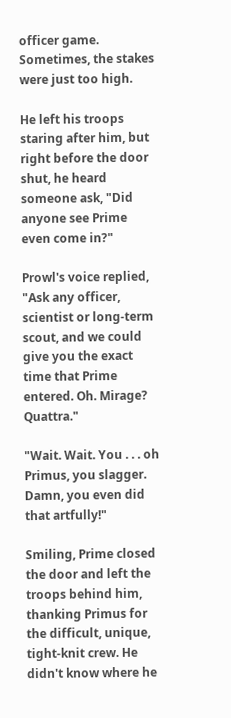officer game. Sometimes, the stakes were just too high.

He left his troops staring after him, but right before the door shut, he heard someone ask, "Did anyone see Prime even come in?"

Prowl's voice replied, "Ask any officer, scientist or long-term scout, and we could give you the exact time that Prime entered. Oh. Mirage? Quattra."

"Wait. Wait. You . . . oh Primus, you slagger. Damn, you even did that artfully!"

Smiling, Prime closed the door and left the troops behind him, thanking Primus for the difficult, unique, tight-knit crew. He didn't know where he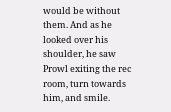would be without them. And as he looked over his shoulder, he saw Prowl exiting the rec room, turn towards him, and smile.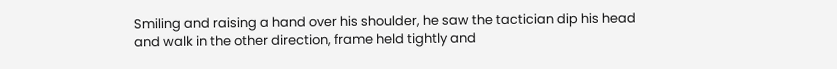Smiling and raising a hand over his shoulder, he saw the tactician dip his head and walk in the other direction, frame held tightly and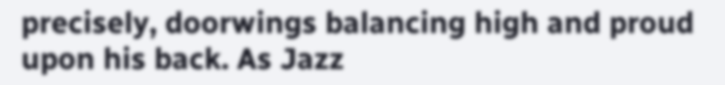precisely, doorwings balancing high and proud upon his back. As Jazz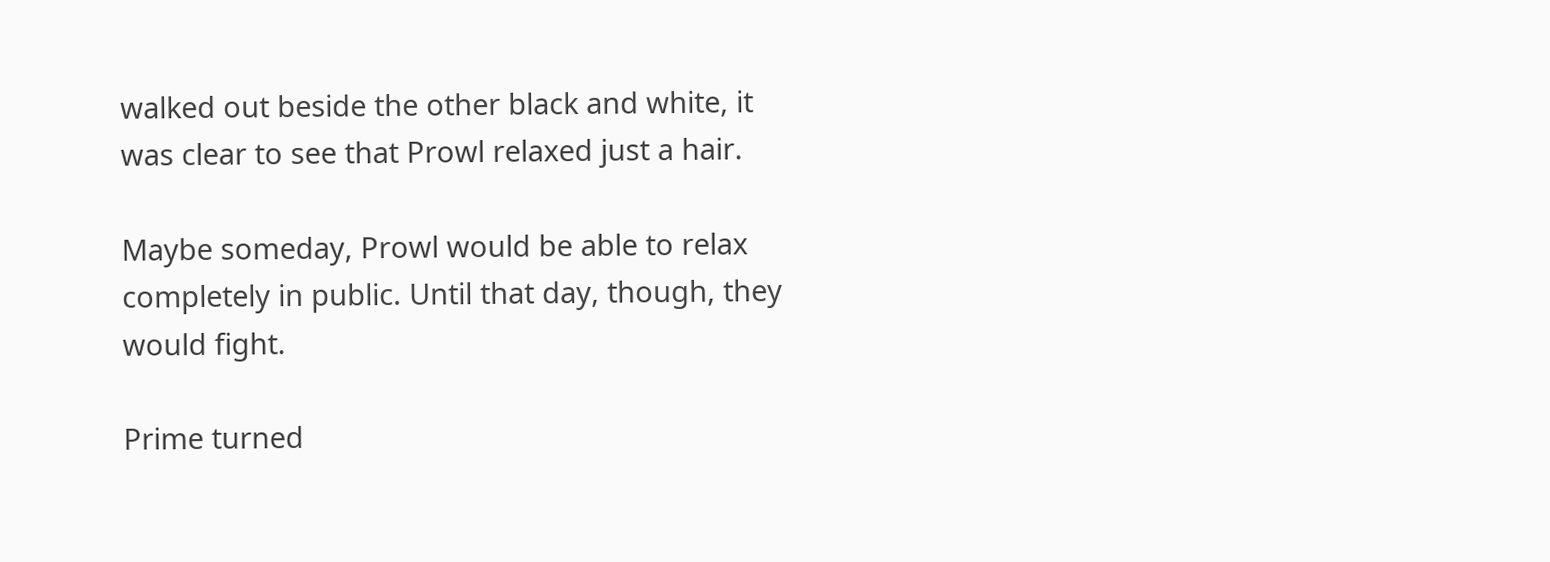walked out beside the other black and white, it was clear to see that Prowl relaxed just a hair.

Maybe someday, Prowl would be able to relax completely in public. Until that day, though, they would fight.

Prime turned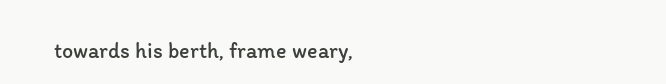towards his berth, frame weary,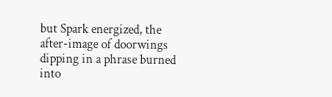but Spark energized, the after-image of doorwings dipping in a phrase burned into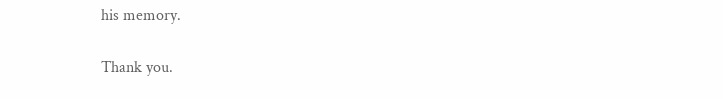his memory.

Thank you.